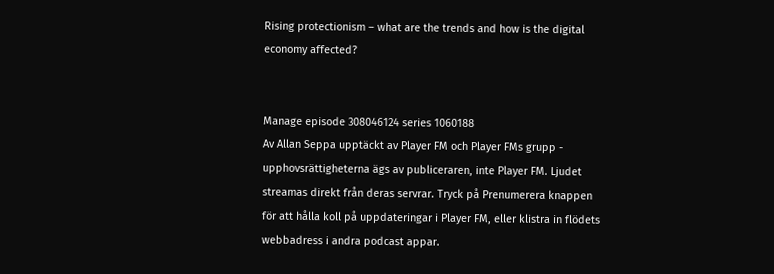Rising protectionism – what are the trends and how is the digital economy affected?


Manage episode 308046124 series 1060188
Av Allan Seppa upptäckt av Player FM och Player FMs grupp - upphovsrättigheterna ägs av publiceraren, inte Player FM. Ljudet streamas direkt från deras servrar. Tryck på Prenumerera knappen för att hålla koll på uppdateringar i Player FM, eller klistra in flödets webbadress i andra podcast appar.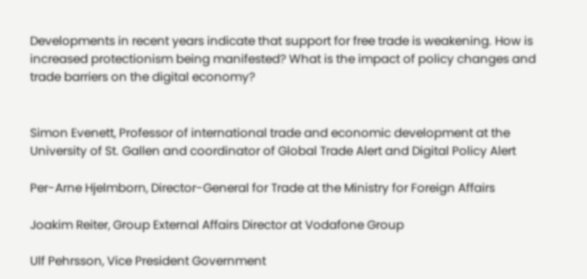Developments in recent years indicate that support for free trade is weakening. How is increased protectionism being manifested? What is the impact of policy changes and trade barriers on the digital economy?


Simon Evenett, Professor of international trade and economic development at the University of St. Gallen and coordinator of Global Trade Alert and Digital Policy Alert

Per-Arne Hjelmborn, Director-General for Trade at the Ministry for Foreign Affairs

Joakim Reiter, Group External Affairs Director at Vodafone Group

Ulf Pehrsson, Vice President Government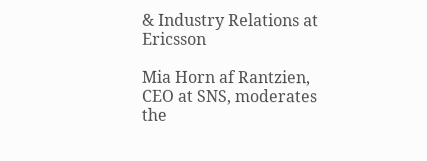& Industry Relations at Ericsson

Mia Horn af Rantzien, CEO at SNS, moderates the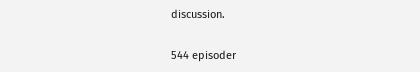discussion.

544 episoder